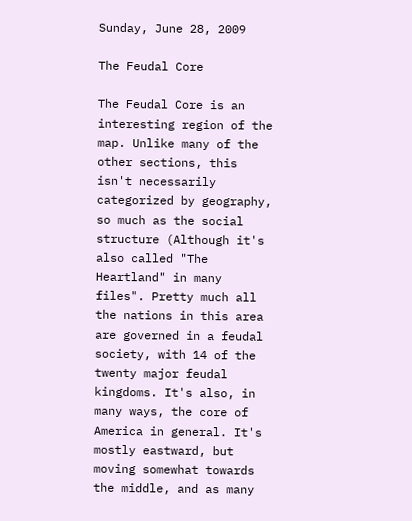Sunday, June 28, 2009

The Feudal Core

The Feudal Core is an interesting region of the map. Unlike many of the other sections, this isn't necessarily categorized by geography, so much as the social structure (Although it's also called "The Heartland" in many files". Pretty much all the nations in this area are governed in a feudal society, with 14 of the twenty major feudal kingdoms. It's also, in many ways, the core of America in general. It's mostly eastward, but moving somewhat towards the middle, and as many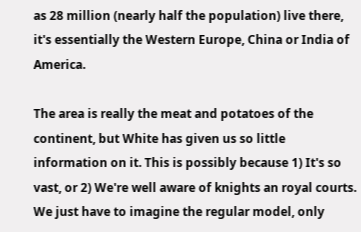as 28 million (nearly half the population) live there, it's essentially the Western Europe, China or India of America.

The area is really the meat and potatoes of the continent, but White has given us so little information on it. This is possibly because 1) It's so vast, or 2) We're well aware of knights an royal courts. We just have to imagine the regular model, only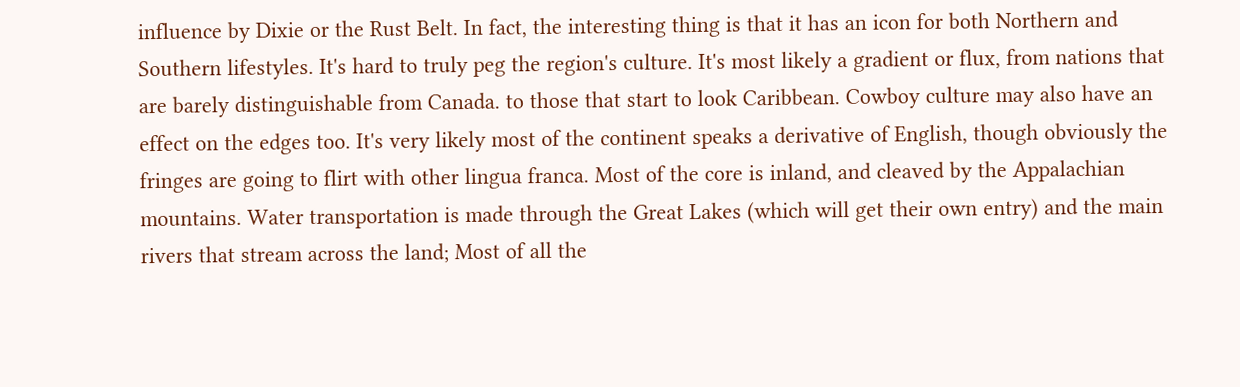influence by Dixie or the Rust Belt. In fact, the interesting thing is that it has an icon for both Northern and Southern lifestyles. It's hard to truly peg the region's culture. It's most likely a gradient or flux, from nations that are barely distinguishable from Canada. to those that start to look Caribbean. Cowboy culture may also have an effect on the edges too. It's very likely most of the continent speaks a derivative of English, though obviously the fringes are going to flirt with other lingua franca. Most of the core is inland, and cleaved by the Appalachian mountains. Water transportation is made through the Great Lakes (which will get their own entry) and the main rivers that stream across the land; Most of all the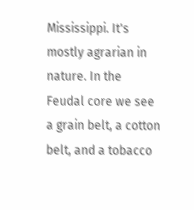Mississippi. It's mostly agrarian in nature. In the Feudal core we see a grain belt, a cotton belt, and a tobacco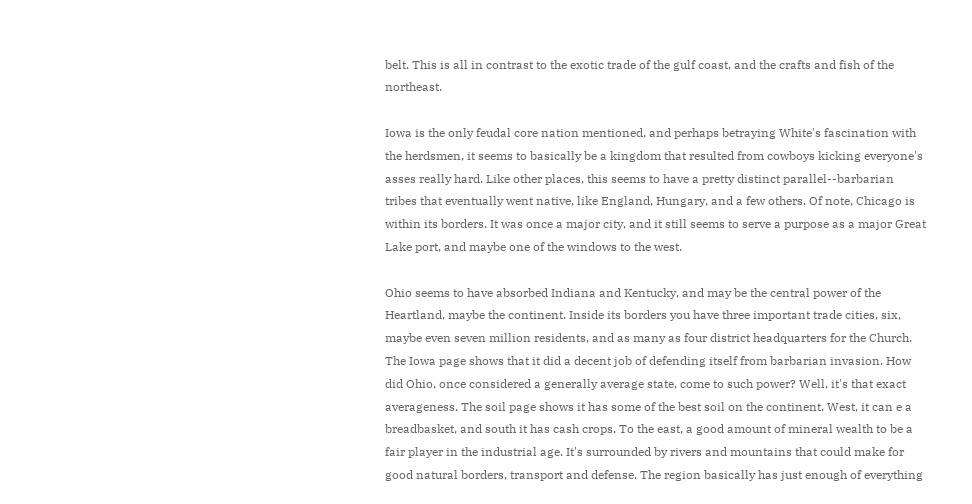belt. This is all in contrast to the exotic trade of the gulf coast, and the crafts and fish of the northeast.

Iowa is the only feudal core nation mentioned, and perhaps betraying White's fascination with the herdsmen, it seems to basically be a kingdom that resulted from cowboys kicking everyone's asses really hard. Like other places, this seems to have a pretty distinct parallel--barbarian tribes that eventually went native, like England, Hungary, and a few others. Of note, Chicago is within its borders. It was once a major city, and it still seems to serve a purpose as a major Great Lake port, and maybe one of the windows to the west.

Ohio seems to have absorbed Indiana and Kentucky, and may be the central power of the Heartland, maybe the continent. Inside its borders you have three important trade cities, six, maybe even seven million residents, and as many as four district headquarters for the Church. The Iowa page shows that it did a decent job of defending itself from barbarian invasion. How did Ohio, once considered a generally average state, come to such power? Well, it's that exact averageness. The soil page shows it has some of the best soil on the continent. West, it can e a breadbasket, and south it has cash crops. To the east, a good amount of mineral wealth to be a fair player in the industrial age. It's surrounded by rivers and mountains that could make for good natural borders, transport and defense. The region basically has just enough of everything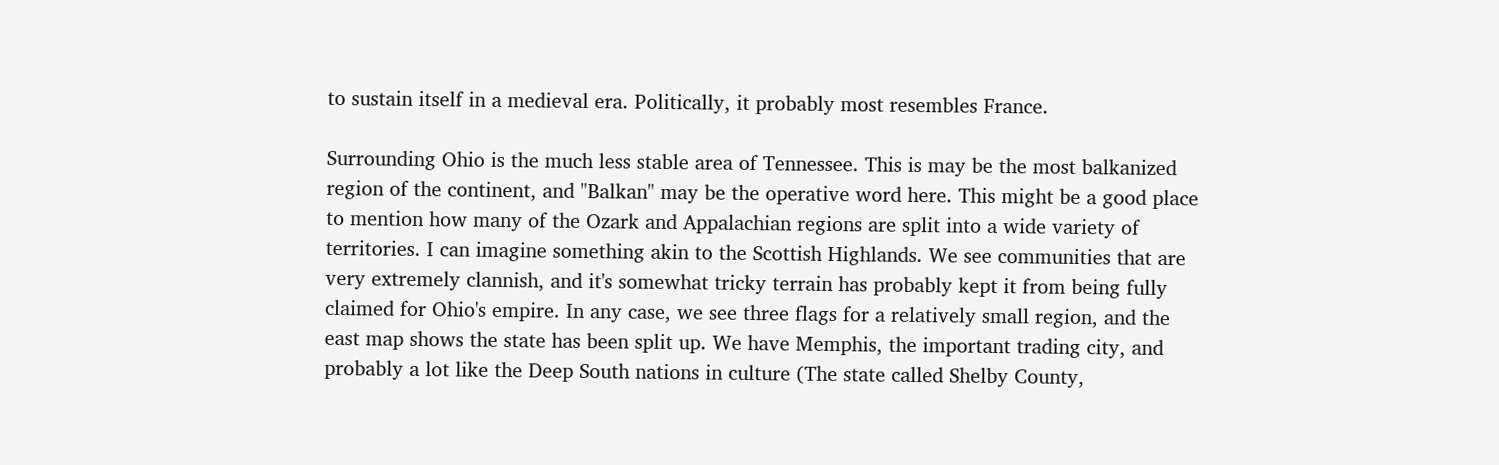to sustain itself in a medieval era. Politically, it probably most resembles France.

Surrounding Ohio is the much less stable area of Tennessee. This is may be the most balkanized region of the continent, and "Balkan" may be the operative word here. This might be a good place to mention how many of the Ozark and Appalachian regions are split into a wide variety of territories. I can imagine something akin to the Scottish Highlands. We see communities that are very extremely clannish, and it's somewhat tricky terrain has probably kept it from being fully claimed for Ohio's empire. In any case, we see three flags for a relatively small region, and the east map shows the state has been split up. We have Memphis, the important trading city, and probably a lot like the Deep South nations in culture (The state called Shelby County,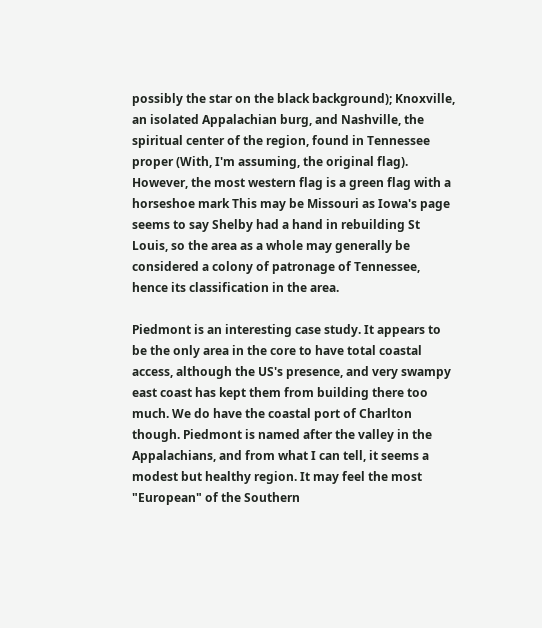possibly the star on the black background); Knoxville, an isolated Appalachian burg, and Nashville, the spiritual center of the region, found in Tennessee proper (With, I'm assuming, the original flag).
However, the most western flag is a green flag with a horseshoe mark This may be Missouri as Iowa's page seems to say Shelby had a hand in rebuilding St Louis, so the area as a whole may generally be considered a colony of patronage of Tennessee, hence its classification in the area.

Piedmont is an interesting case study. It appears to be the only area in the core to have total coastal access, although the US's presence, and very swampy east coast has kept them from building there too much. We do have the coastal port of Charlton though. Piedmont is named after the valley in the Appalachians, and from what I can tell, it seems a modest but healthy region. It may feel the most "European" of the Southern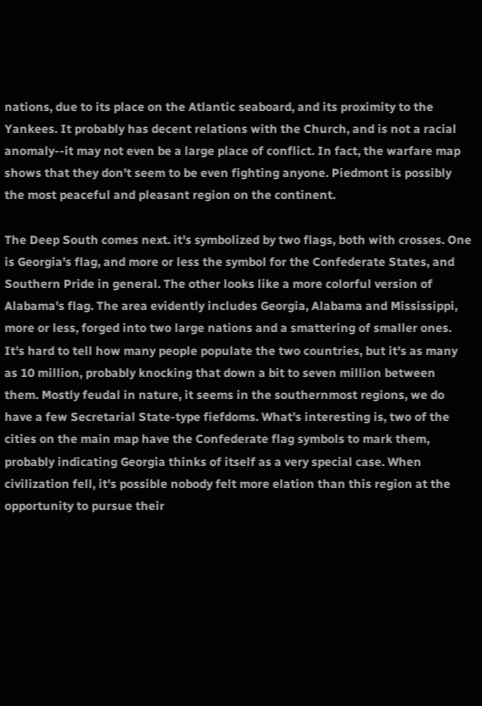nations, due to its place on the Atlantic seaboard, and its proximity to the Yankees. It probably has decent relations with the Church, and is not a racial anomaly--it may not even be a large place of conflict. In fact, the warfare map shows that they don't seem to be even fighting anyone. Piedmont is possibly the most peaceful and pleasant region on the continent.

The Deep South comes next. it's symbolized by two flags, both with crosses. One is Georgia's flag, and more or less the symbol for the Confederate States, and Southern Pride in general. The other looks like a more colorful version of Alabama's flag. The area evidently includes Georgia, Alabama and Mississippi, more or less, forged into two large nations and a smattering of smaller ones. It's hard to tell how many people populate the two countries, but it's as many as 10 million, probably knocking that down a bit to seven million between them. Mostly feudal in nature, it seems in the southernmost regions, we do have a few Secretarial State-type fiefdoms. What's interesting is, two of the cities on the main map have the Confederate flag symbols to mark them, probably indicating Georgia thinks of itself as a very special case. When civilization fell, it's possible nobody felt more elation than this region at the opportunity to pursue their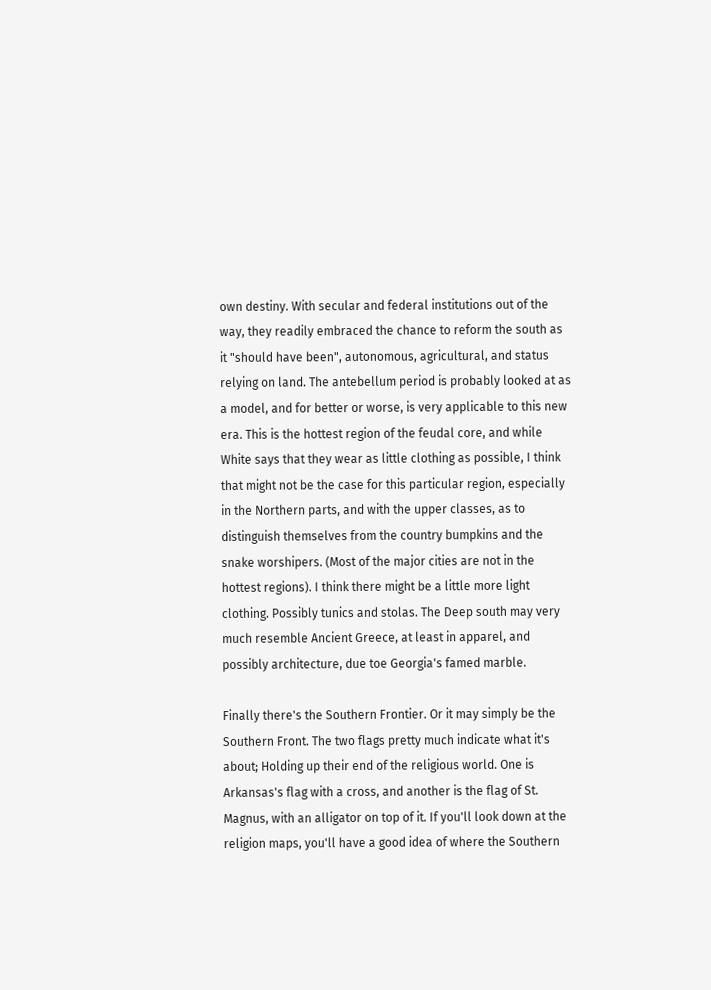own destiny. With secular and federal institutions out of the way, they readily embraced the chance to reform the south as it "should have been", autonomous, agricultural, and status relying on land. The antebellum period is probably looked at as a model, and for better or worse, is very applicable to this new era. This is the hottest region of the feudal core, and while White says that they wear as little clothing as possible, I think that might not be the case for this particular region, especially in the Northern parts, and with the upper classes, as to distinguish themselves from the country bumpkins and the snake worshipers. (Most of the major cities are not in the hottest regions). I think there might be a little more light clothing. Possibly tunics and stolas. The Deep south may very much resemble Ancient Greece, at least in apparel, and possibly architecture, due toe Georgia's famed marble.

Finally there's the Southern Frontier. Or it may simply be the Southern Front. The two flags pretty much indicate what it's about; Holding up their end of the religious world. One is Arkansas's flag with a cross, and another is the flag of St. Magnus, with an alligator on top of it. If you'll look down at the religion maps, you'll have a good idea of where the Southern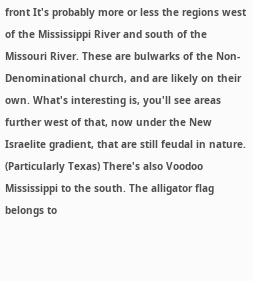front It's probably more or less the regions west of the Mississippi River and south of the Missouri River. These are bulwarks of the Non-Denominational church, and are likely on their own. What's interesting is, you'll see areas further west of that, now under the New Israelite gradient, that are still feudal in nature. (Particularly Texas) There's also Voodoo Mississippi to the south. The alligator flag belongs to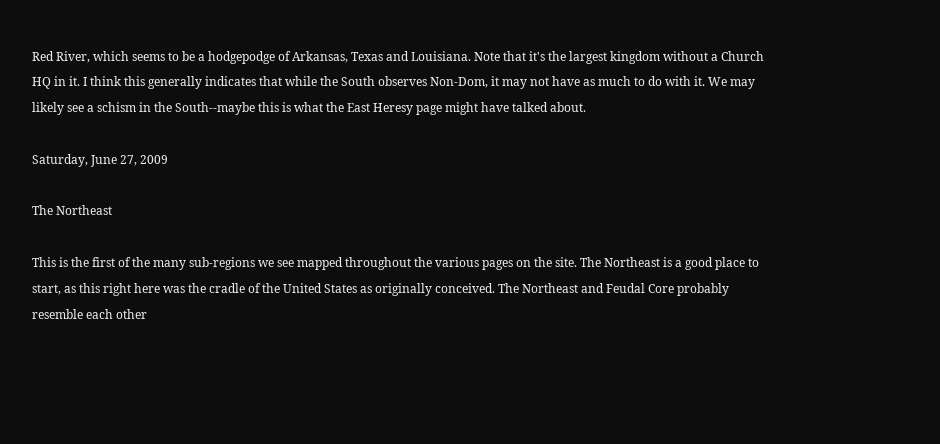Red River, which seems to be a hodgepodge of Arkansas, Texas and Louisiana. Note that it's the largest kingdom without a Church HQ in it. I think this generally indicates that while the South observes Non-Dom, it may not have as much to do with it. We may likely see a schism in the South--maybe this is what the East Heresy page might have talked about.

Saturday, June 27, 2009

The Northeast

This is the first of the many sub-regions we see mapped throughout the various pages on the site. The Northeast is a good place to start, as this right here was the cradle of the United States as originally conceived. The Northeast and Feudal Core probably resemble each other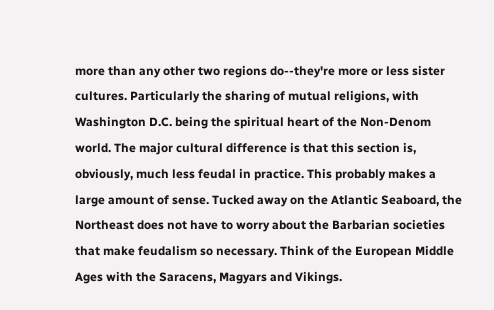more than any other two regions do--they're more or less sister cultures. Particularly the sharing of mutual religions, with Washington D.C. being the spiritual heart of the Non-Denom world. The major cultural difference is that this section is, obviously, much less feudal in practice. This probably makes a large amount of sense. Tucked away on the Atlantic Seaboard, the Northeast does not have to worry about the Barbarian societies that make feudalism so necessary. Think of the European Middle Ages with the Saracens, Magyars and Vikings.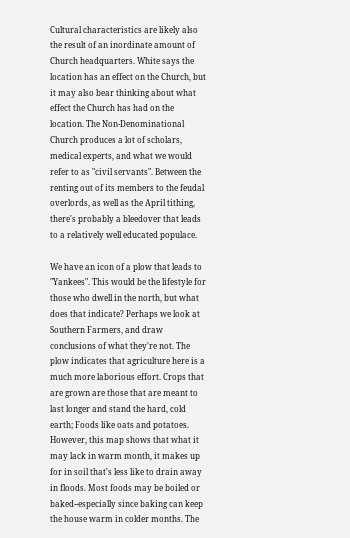Cultural characteristics are likely also the result of an inordinate amount of Church headquarters. White says the location has an effect on the Church, but it may also bear thinking about what effect the Church has had on the location. The Non-Denominational Church produces a lot of scholars, medical experts, and what we would refer to as "civil servants". Between the renting out of its members to the feudal overlords, as well as the April tithing, there's probably a bleedover that leads to a relatively well educated populace.

We have an icon of a plow that leads to "Yankees". This would be the lifestyle for those who dwell in the north, but what does that indicate? Perhaps we look at Southern Farmers, and draw conclusions of what they're not. The plow indicates that agriculture here is a much more laborious effort. Crops that are grown are those that are meant to last longer and stand the hard, cold earth; Foods like oats and potatoes. However, this map shows that what it may lack in warm month, it makes up for in soil that's less like to drain away in floods. Most foods may be boiled or baked--especially since baking can keep the house warm in colder months. The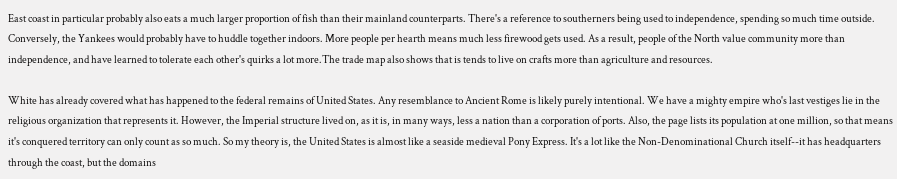East coast in particular probably also eats a much larger proportion of fish than their mainland counterparts. There's a reference to southerners being used to independence, spending so much time outside. Conversely, the Yankees would probably have to huddle together indoors. More people per hearth means much less firewood gets used. As a result, people of the North value community more than independence, and have learned to tolerate each other's quirks a lot more.The trade map also shows that is tends to live on crafts more than agriculture and resources.

White has already covered what has happened to the federal remains of United States. Any resemblance to Ancient Rome is likely purely intentional. We have a mighty empire who's last vestiges lie in the religious organization that represents it. However, the Imperial structure lived on, as it is, in many ways, less a nation than a corporation of ports. Also, the page lists its population at one million, so that means it's conquered territory can only count as so much. So my theory is, the United States is almost like a seaside medieval Pony Express. It's a lot like the Non-Denominational Church itself--it has headquarters through the coast, but the domains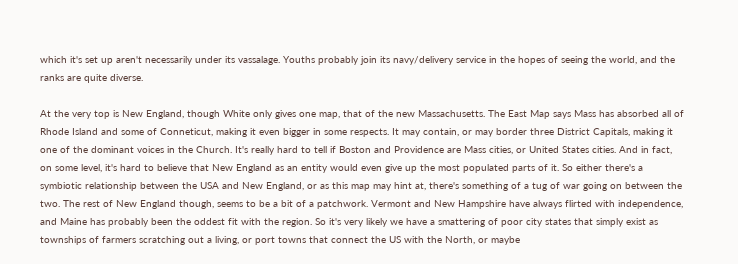which it's set up aren't necessarily under its vassalage. Youths probably join its navy/delivery service in the hopes of seeing the world, and the ranks are quite diverse.

At the very top is New England, though White only gives one map, that of the new Massachusetts. The East Map says Mass has absorbed all of Rhode Island and some of Conneticut, making it even bigger in some respects. It may contain, or may border three District Capitals, making it one of the dominant voices in the Church. It's really hard to tell if Boston and Providence are Mass cities, or United States cities. And in fact, on some level, it's hard to believe that New England as an entity would even give up the most populated parts of it. So either there's a symbiotic relationship between the USA and New England, or as this map may hint at, there's something of a tug of war going on between the two. The rest of New England though, seems to be a bit of a patchwork. Vermont and New Hampshire have always flirted with independence, and Maine has probably been the oddest fit with the region. So it's very likely we have a smattering of poor city states that simply exist as townships of farmers scratching out a living, or port towns that connect the US with the North, or maybe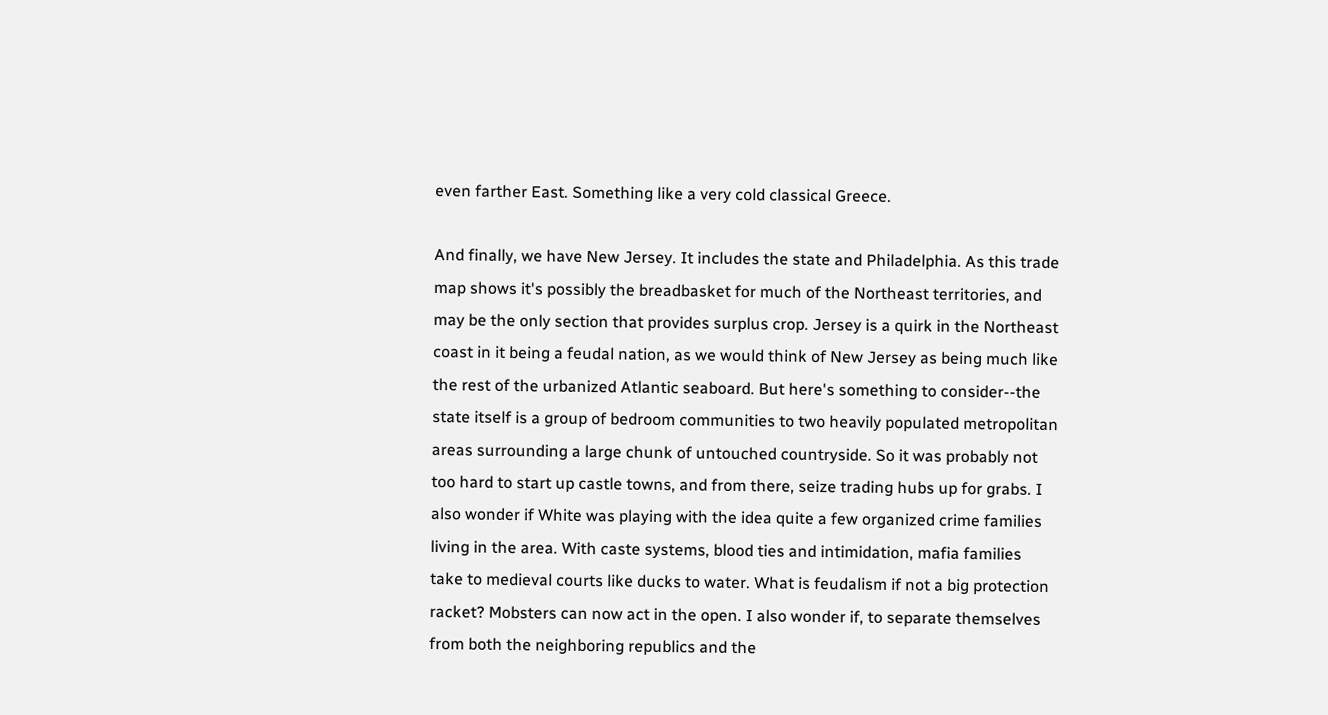even farther East. Something like a very cold classical Greece.

And finally, we have New Jersey. It includes the state and Philadelphia. As this trade map shows it's possibly the breadbasket for much of the Northeast territories, and may be the only section that provides surplus crop. Jersey is a quirk in the Northeast coast in it being a feudal nation, as we would think of New Jersey as being much like the rest of the urbanized Atlantic seaboard. But here's something to consider--the state itself is a group of bedroom communities to two heavily populated metropolitan areas surrounding a large chunk of untouched countryside. So it was probably not too hard to start up castle towns, and from there, seize trading hubs up for grabs. I also wonder if White was playing with the idea quite a few organized crime families living in the area. With caste systems, blood ties and intimidation, mafia families take to medieval courts like ducks to water. What is feudalism if not a big protection racket? Mobsters can now act in the open. I also wonder if, to separate themselves from both the neighboring republics and the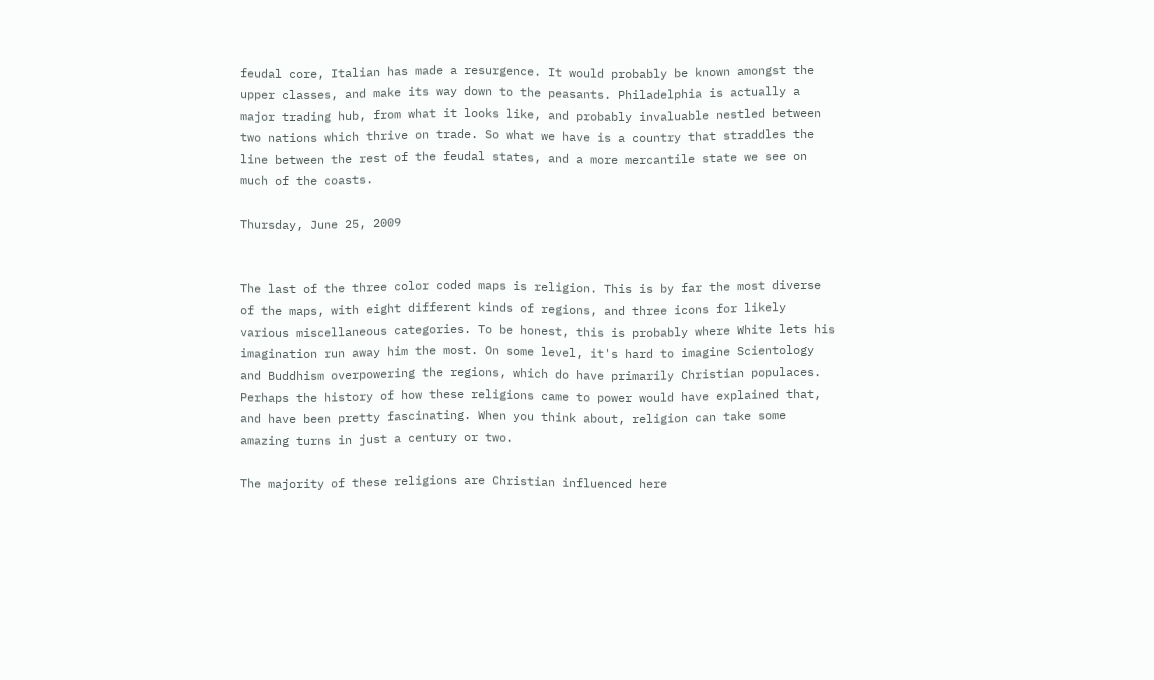feudal core, Italian has made a resurgence. It would probably be known amongst the upper classes, and make its way down to the peasants. Philadelphia is actually a major trading hub, from what it looks like, and probably invaluable nestled between two nations which thrive on trade. So what we have is a country that straddles the line between the rest of the feudal states, and a more mercantile state we see on much of the coasts.

Thursday, June 25, 2009


The last of the three color coded maps is religion. This is by far the most diverse of the maps, with eight different kinds of regions, and three icons for likely various miscellaneous categories. To be honest, this is probably where White lets his imagination run away him the most. On some level, it's hard to imagine Scientology and Buddhism overpowering the regions, which do have primarily Christian populaces. Perhaps the history of how these religions came to power would have explained that, and have been pretty fascinating. When you think about, religion can take some amazing turns in just a century or two.

The majority of these religions are Christian influenced here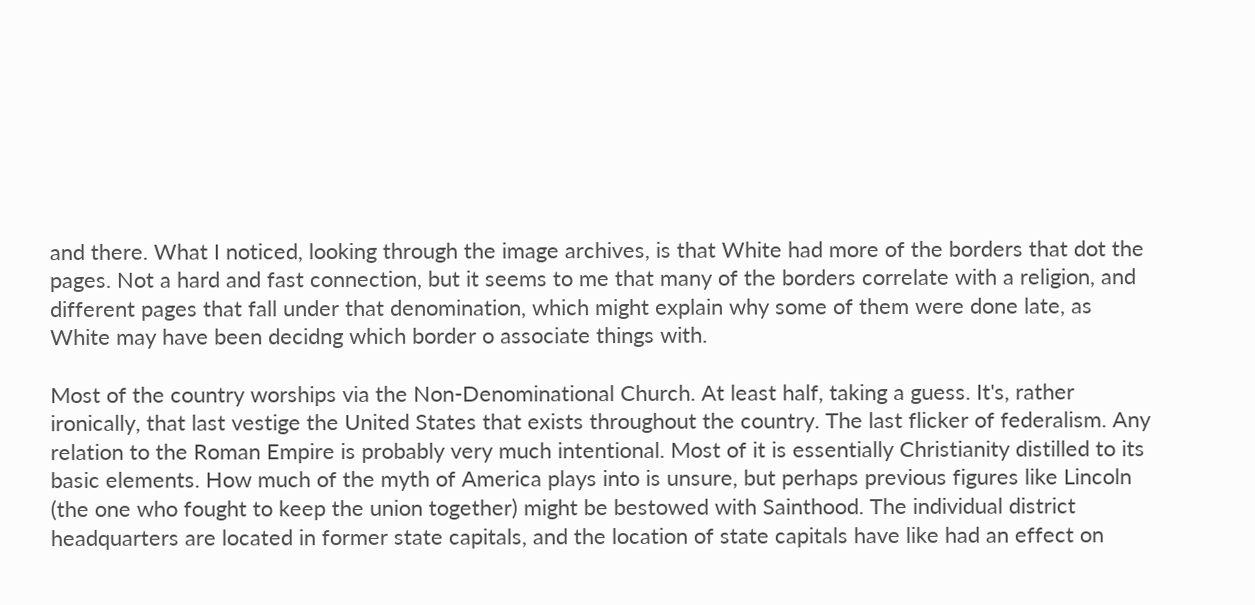and there. What I noticed, looking through the image archives, is that White had more of the borders that dot the pages. Not a hard and fast connection, but it seems to me that many of the borders correlate with a religion, and different pages that fall under that denomination, which might explain why some of them were done late, as White may have been decidng which border o associate things with.

Most of the country worships via the Non-Denominational Church. At least half, taking a guess. It's, rather ironically, that last vestige the United States that exists throughout the country. The last flicker of federalism. Any relation to the Roman Empire is probably very much intentional. Most of it is essentially Christianity distilled to its basic elements. How much of the myth of America plays into is unsure, but perhaps previous figures like Lincoln (the one who fought to keep the union together) might be bestowed with Sainthood. The individual district headquarters are located in former state capitals, and the location of state capitals have like had an effect on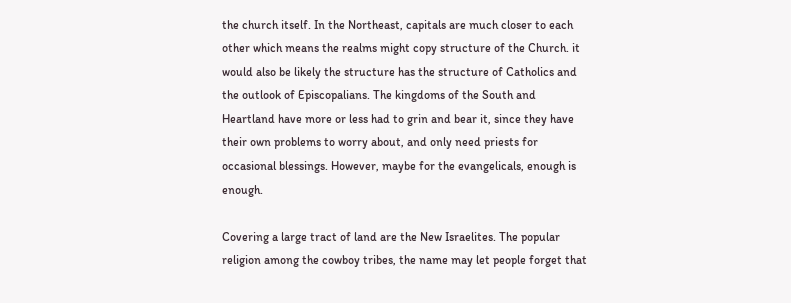the church itself. In the Northeast, capitals are much closer to each other which means the realms might copy structure of the Church. it would also be likely the structure has the structure of Catholics and the outlook of Episcopalians. The kingdoms of the South and Heartland have more or less had to grin and bear it, since they have their own problems to worry about, and only need priests for occasional blessings. However, maybe for the evangelicals, enough is enough.

Covering a large tract of land are the New Israelites. The popular religion among the cowboy tribes, the name may let people forget that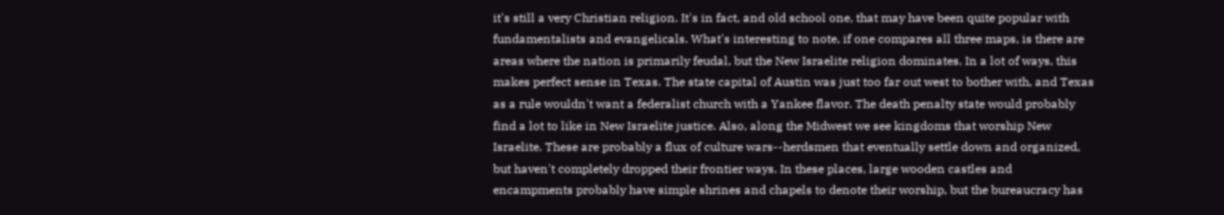it's still a very Christian religion. It's in fact, and old school one, that may have been quite popular with fundamentalists and evangelicals. What's interesting to note, if one compares all three maps, is there are areas where the nation is primarily feudal, but the New Israelite religion dominates. In a lot of ways, this makes perfect sense in Texas. The state capital of Austin was just too far out west to bother with, and Texas as a rule wouldn't want a federalist church with a Yankee flavor. The death penalty state would probably find a lot to like in New Israelite justice. Also, along the Midwest we see kingdoms that worship New Israelite. These are probably a flux of culture wars--herdsmen that eventually settle down and organized, but haven't completely dropped their frontier ways. In these places, large wooden castles and encampments probably have simple shrines and chapels to denote their worship, but the bureaucracy has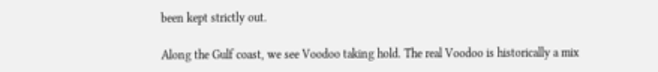been kept strictly out.

Along the Gulf coast, we see Voodoo taking hold. The real Voodoo is historically a mix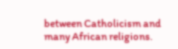between Catholicism and many African religions.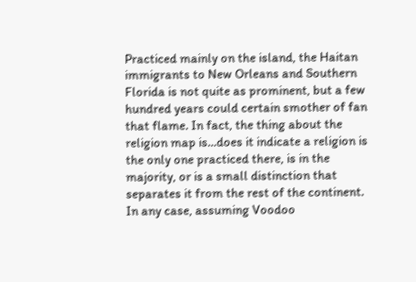Practiced mainly on the island, the Haitan immigrants to New Orleans and Southern Florida is not quite as prominent, but a few hundred years could certain smother of fan that flame. In fact, the thing about the religion map is...does it indicate a religion is the only one practiced there, is in the majority, or is a small distinction that separates it from the rest of the continent. In any case, assuming Voodoo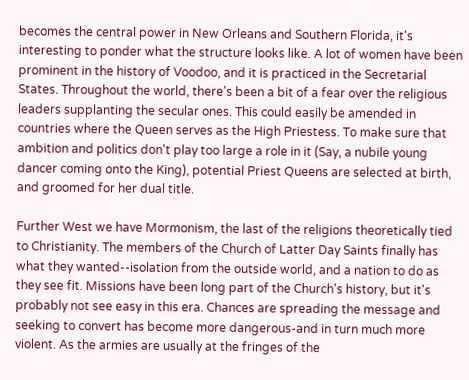becomes the central power in New Orleans and Southern Florida, it's interesting to ponder what the structure looks like. A lot of women have been prominent in the history of Voodoo, and it is practiced in the Secretarial States. Throughout the world, there's been a bit of a fear over the religious leaders supplanting the secular ones. This could easily be amended in countries where the Queen serves as the High Priestess. To make sure that ambition and politics don't play too large a role in it (Say, a nubile young dancer coming onto the King), potential Priest Queens are selected at birth, and groomed for her dual title.

Further West we have Mormonism, the last of the religions theoretically tied to Christianity. The members of the Church of Latter Day Saints finally has what they wanted--isolation from the outside world, and a nation to do as they see fit. Missions have been long part of the Church's history, but it's probably not see easy in this era. Chances are spreading the message and seeking to convert has become more dangerous-and in turn much more violent. As the armies are usually at the fringes of the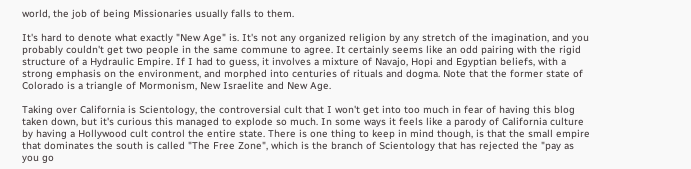world, the job of being Missionaries usually falls to them.

It's hard to denote what exactly "New Age" is. It's not any organized religion by any stretch of the imagination, and you probably couldn't get two people in the same commune to agree. It certainly seems like an odd pairing with the rigid structure of a Hydraulic Empire. If I had to guess, it involves a mixture of Navajo, Hopi and Egyptian beliefs, with a strong emphasis on the environment, and morphed into centuries of rituals and dogma. Note that the former state of Colorado is a triangle of Mormonism, New Israelite and New Age.

Taking over California is Scientology, the controversial cult that I won't get into too much in fear of having this blog taken down, but it's curious this managed to explode so much. In some ways it feels like a parody of California culture by having a Hollywood cult control the entire state. There is one thing to keep in mind though, is that the small empire that dominates the south is called "The Free Zone", which is the branch of Scientology that has rejected the "pay as you go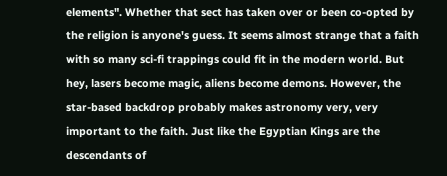elements". Whether that sect has taken over or been co-opted by the religion is anyone's guess. It seems almost strange that a faith with so many sci-fi trappings could fit in the modern world. But hey, lasers become magic, aliens become demons. However, the star-based backdrop probably makes astronomy very, very important to the faith. Just like the Egyptian Kings are the descendants of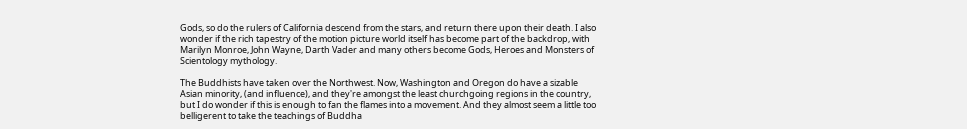Gods, so do the rulers of California descend from the stars, and return there upon their death. I also wonder if the rich tapestry of the motion picture world itself has become part of the backdrop, with Marilyn Monroe, John Wayne, Darth Vader and many others become Gods, Heroes and Monsters of Scientology mythology.

The Buddhists have taken over the Northwest. Now, Washington and Oregon do have a sizable Asian minority, (and influence), and they're amongst the least churchgoing regions in the country, but I do wonder if this is enough to fan the flames into a movement. And they almost seem a little too belligerent to take the teachings of Buddha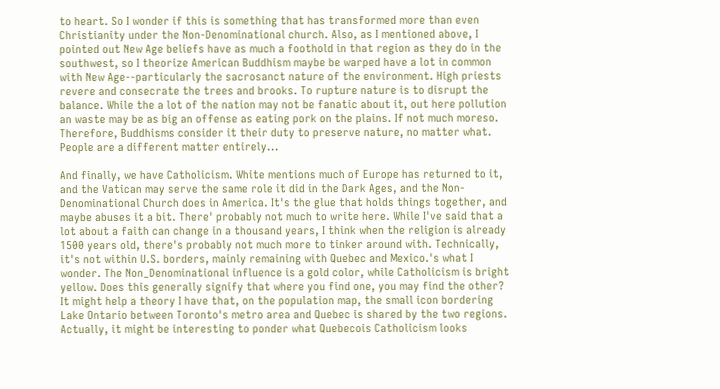to heart. So I wonder if this is something that has transformed more than even Christianity under the Non-Denominational church. Also, as I mentioned above, I pointed out New Age beliefs have as much a foothold in that region as they do in the southwest, so I theorize American Buddhism maybe be warped have a lot in common with New Age--particularly the sacrosanct nature of the environment. High priests revere and consecrate the trees and brooks. To rupture nature is to disrupt the balance. While the a lot of the nation may not be fanatic about it, out here pollution an waste may be as big an offense as eating pork on the plains. If not much moreso. Therefore, Buddhisms consider it their duty to preserve nature, no matter what. People are a different matter entirely...

And finally, we have Catholicism. White mentions much of Europe has returned to it, and the Vatican may serve the same role it did in the Dark Ages, and the Non-Denominational Church does in America. It's the glue that holds things together, and maybe abuses it a bit. There' probably not much to write here. While I've said that a lot about a faith can change in a thousand years, I think when the religion is already 1500 years old, there's probably not much more to tinker around with. Technically, it's not within U.S. borders, mainly remaining with Quebec and Mexico.'s what I wonder. The Non_Denominational influence is a gold color, while Catholicism is bright yellow. Does this generally signify that where you find one, you may find the other? It might help a theory I have that, on the population map, the small icon bordering Lake Ontario between Toronto's metro area and Quebec is shared by the two regions. Actually, it might be interesting to ponder what Quebecois Catholicism looks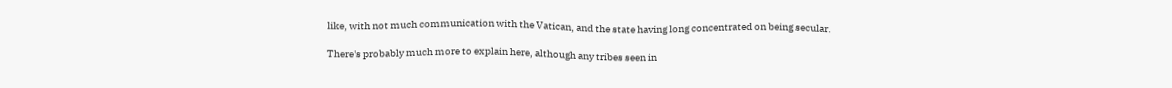like, with not much communication with the Vatican, and the state having long concentrated on being secular.

There's probably much more to explain here, although any tribes seen in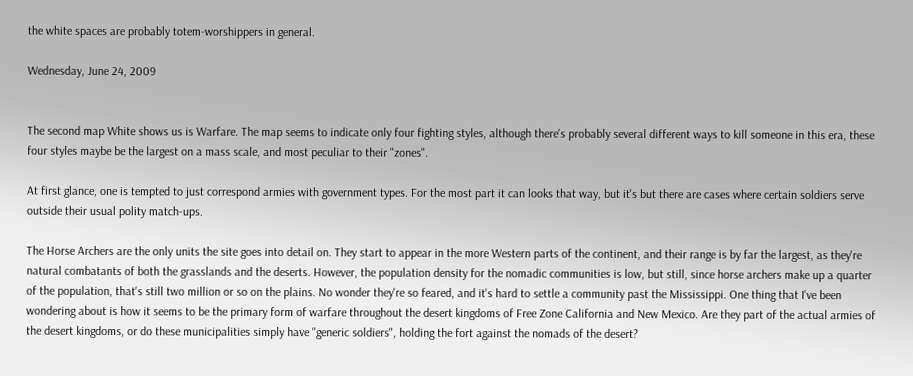the white spaces are probably totem-worshippers in general.

Wednesday, June 24, 2009


The second map White shows us is Warfare. The map seems to indicate only four fighting styles, although there's probably several different ways to kill someone in this era, these four styles maybe be the largest on a mass scale, and most peculiar to their "zones".

At first glance, one is tempted to just correspond armies with government types. For the most part it can looks that way, but it's but there are cases where certain soldiers serve outside their usual polity match-ups.

The Horse Archers are the only units the site goes into detail on. They start to appear in the more Western parts of the continent, and their range is by far the largest, as they're natural combatants of both the grasslands and the deserts. However, the population density for the nomadic communities is low, but still, since horse archers make up a quarter of the population, that's still two million or so on the plains. No wonder they're so feared, and it's hard to settle a community past the Mississippi. One thing that I've been wondering about is how it seems to be the primary form of warfare throughout the desert kingdoms of Free Zone California and New Mexico. Are they part of the actual armies of the desert kingdoms, or do these municipalities simply have "generic soldiers", holding the fort against the nomads of the desert?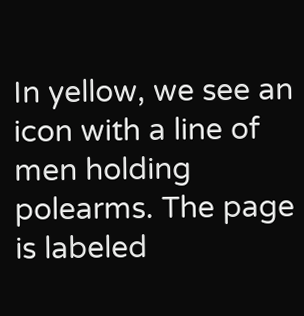In yellow, we see an icon with a line of men holding polearms. The page is labeled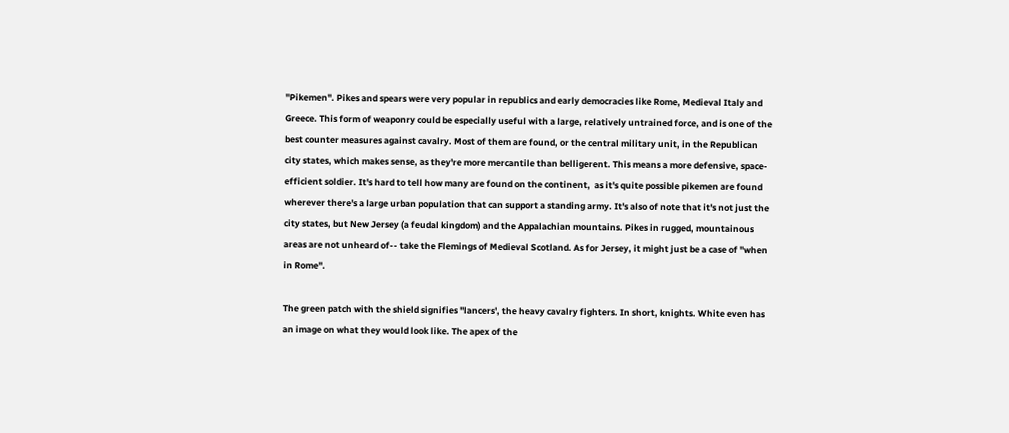"Pikemen". Pikes and spears were very popular in republics and early democracies like Rome, Medieval Italy and Greece. This form of weaponry could be especially useful with a large, relatively untrained force, and is one of the best counter measures against cavalry. Most of them are found, or the central military unit, in the Republican city states, which makes sense, as they're more mercantile than belligerent. This means a more defensive, space-efficient soldier. It's hard to tell how many are found on the continent,  as it's quite possible pikemen are found wherever there's a large urban population that can support a standing army. It's also of note that it's not just the city states, but New Jersey (a feudal kingdom) and the Appalachian mountains. Pikes in rugged, mountainous areas are not unheard of-- take the Flemings of Medieval Scotland. As for Jersey, it might just be a case of "when in Rome".

The green patch with the shield signifies "lancers', the heavy cavalry fighters. In short, knights. White even has an image on what they would look like. The apex of the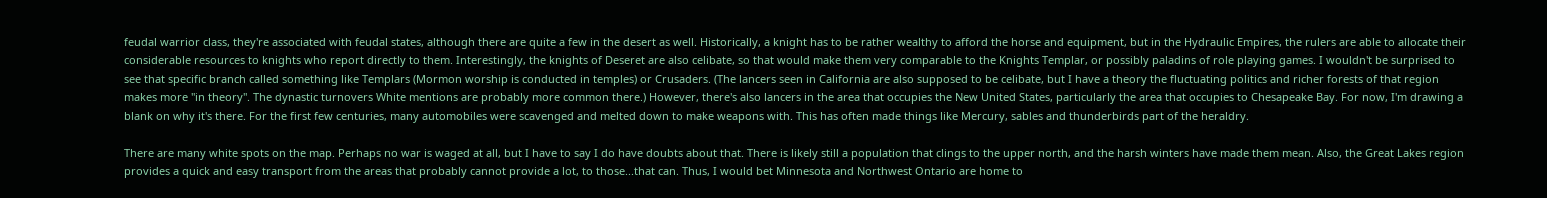feudal warrior class, they're associated with feudal states, although there are quite a few in the desert as well. Historically, a knight has to be rather wealthy to afford the horse and equipment, but in the Hydraulic Empires, the rulers are able to allocate their considerable resources to knights who report directly to them. Interestingly, the knights of Deseret are also celibate, so that would make them very comparable to the Knights Templar, or possibly paladins of role playing games. I wouldn't be surprised to see that specific branch called something like Templars (Mormon worship is conducted in temples) or Crusaders. (The lancers seen in California are also supposed to be celibate, but I have a theory the fluctuating politics and richer forests of that region makes more "in theory". The dynastic turnovers White mentions are probably more common there.) However, there's also lancers in the area that occupies the New United States, particularly the area that occupies to Chesapeake Bay. For now, I'm drawing a blank on why it's there. For the first few centuries, many automobiles were scavenged and melted down to make weapons with. This has often made things like Mercury, sables and thunderbirds part of the heraldry.

There are many white spots on the map. Perhaps no war is waged at all, but I have to say I do have doubts about that. There is likely still a population that clings to the upper north, and the harsh winters have made them mean. Also, the Great Lakes region provides a quick and easy transport from the areas that probably cannot provide a lot, to those...that can. Thus, I would bet Minnesota and Northwest Ontario are home to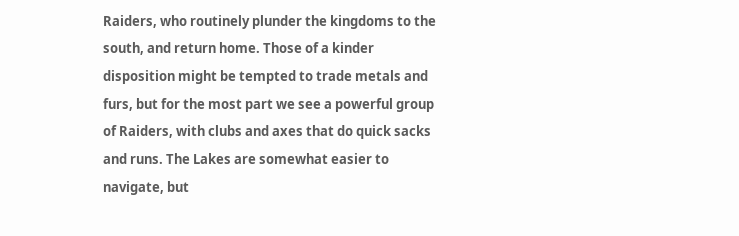Raiders, who routinely plunder the kingdoms to the south, and return home. Those of a kinder disposition might be tempted to trade metals and furs, but for the most part we see a powerful group of Raiders, with clubs and axes that do quick sacks and runs. The Lakes are somewhat easier to navigate, but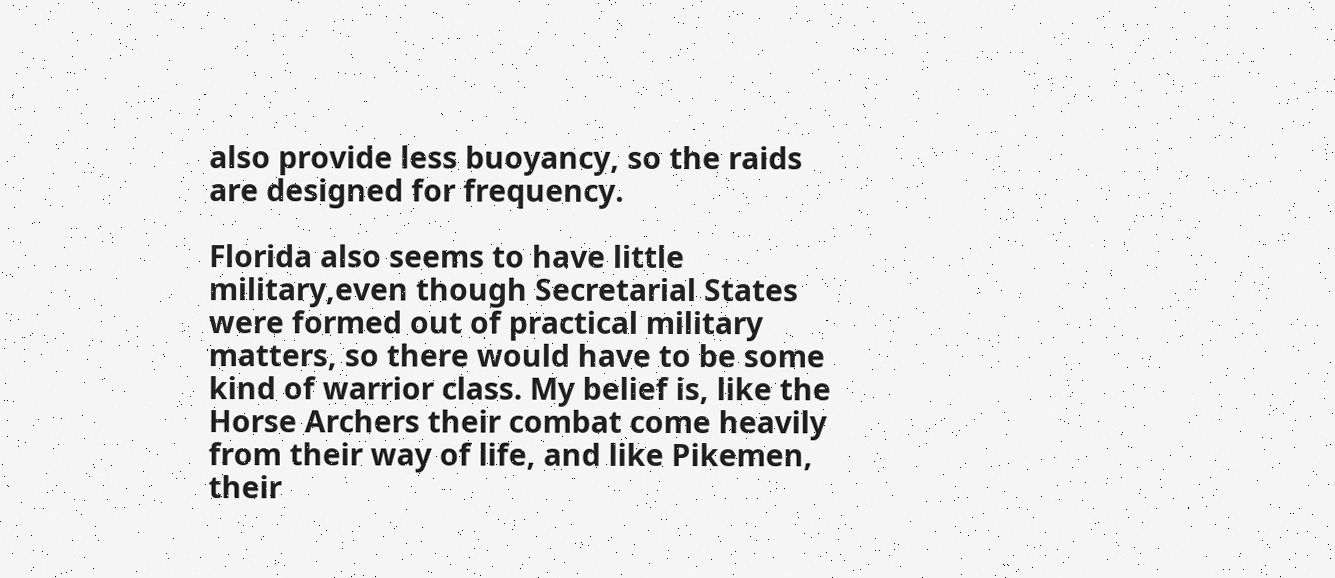also provide less buoyancy, so the raids are designed for frequency.

Florida also seems to have little military,even though Secretarial States were formed out of practical military matters, so there would have to be some kind of warrior class. My belief is, like the Horse Archers their combat come heavily from their way of life, and like Pikemen, their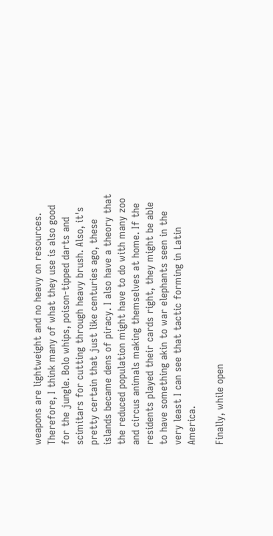weapons are lightweight and no heavy on resources. Therefore, I think many of what they use is also good for the jungle. Bolo whips, poison-tipped darts and scimitars for cutting through heavy brush. Also, it's pretty certain that just like centuries ago, these islands became dens of piracy. I also have a theory that the reduced population might have to do with many zoo and circus animals making themselves at home. If the residents played their cards right, they might be able to have something akin to war elephants seen in the very least I can see that tactic forming in Latin America.

Finally, while open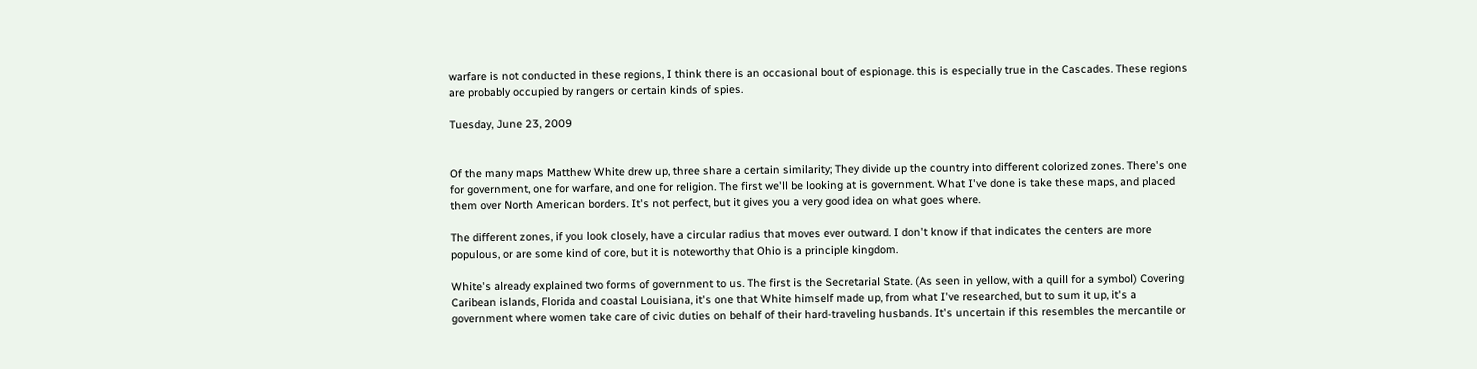warfare is not conducted in these regions, I think there is an occasional bout of espionage. this is especially true in the Cascades. These regions are probably occupied by rangers or certain kinds of spies.

Tuesday, June 23, 2009


Of the many maps Matthew White drew up, three share a certain similarity; They divide up the country into different colorized zones. There's one for government, one for warfare, and one for religion. The first we'll be looking at is government. What I've done is take these maps, and placed them over North American borders. It's not perfect, but it gives you a very good idea on what goes where.

The different zones, if you look closely, have a circular radius that moves ever outward. I don't know if that indicates the centers are more populous, or are some kind of core, but it is noteworthy that Ohio is a principle kingdom.

White's already explained two forms of government to us. The first is the Secretarial State. (As seen in yellow, with a quill for a symbol) Covering Caribean islands, Florida and coastal Louisiana, it's one that White himself made up, from what I've researched, but to sum it up, it's a government where women take care of civic duties on behalf of their hard-traveling husbands. It's uncertain if this resembles the mercantile or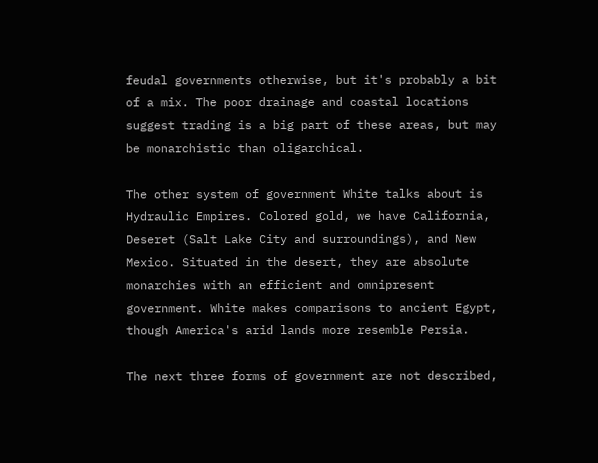feudal governments otherwise, but it's probably a bit of a mix. The poor drainage and coastal locations suggest trading is a big part of these areas, but may be monarchistic than oligarchical.

The other system of government White talks about is Hydraulic Empires. Colored gold, we have California, Deseret (Salt Lake City and surroundings), and New Mexico. Situated in the desert, they are absolute monarchies with an efficient and omnipresent government. White makes comparisons to ancient Egypt, though America's arid lands more resemble Persia.

The next three forms of government are not described,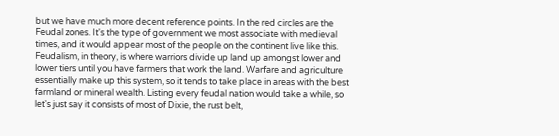but we have much more decent reference points. In the red circles are the Feudal zones. It's the type of government we most associate with medieval times, and it would appear most of the people on the continent live like this. Feudalism, in theory, is where warriors divide up land up amongst lower and lower tiers until you have farmers that work the land. Warfare and agriculture essentially make up this system, so it tends to take place in areas with the best farmland or mineral wealth. Listing every feudal nation would take a while, so let's just say it consists of most of Dixie, the rust belt,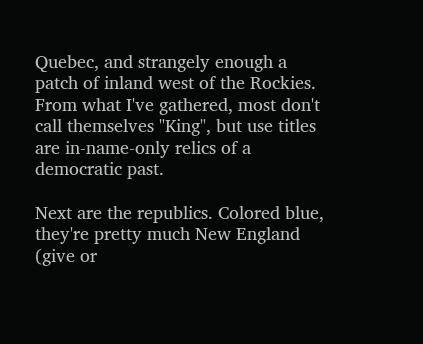Quebec, and strangely enough a patch of inland west of the Rockies. From what I've gathered, most don't call themselves "King", but use titles are in-name-only relics of a democratic past.

Next are the republics. Colored blue, they're pretty much New England (give or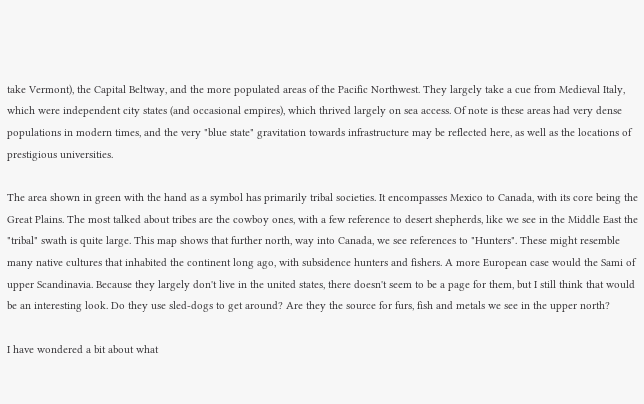take Vermont), the Capital Beltway, and the more populated areas of the Pacific Northwest. They largely take a cue from Medieval Italy, which were independent city states (and occasional empires), which thrived largely on sea access. Of note is these areas had very dense populations in modern times, and the very "blue state" gravitation towards infrastructure may be reflected here, as well as the locations of prestigious universities.

The area shown in green with the hand as a symbol has primarily tribal societies. It encompasses Mexico to Canada, with its core being the Great Plains. The most talked about tribes are the cowboy ones, with a few reference to desert shepherds, like we see in the Middle East the "tribal" swath is quite large. This map shows that further north, way into Canada, we see references to "Hunters". These might resemble many native cultures that inhabited the continent long ago, with subsidence hunters and fishers. A more European case would the Sami of upper Scandinavia. Because they largely don't live in the united states, there doesn't seem to be a page for them, but I still think that would be an interesting look. Do they use sled-dogs to get around? Are they the source for furs, fish and metals we see in the upper north?

I have wondered a bit about what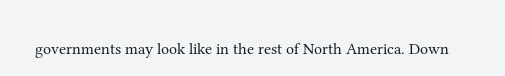governments may look like in the rest of North America. Down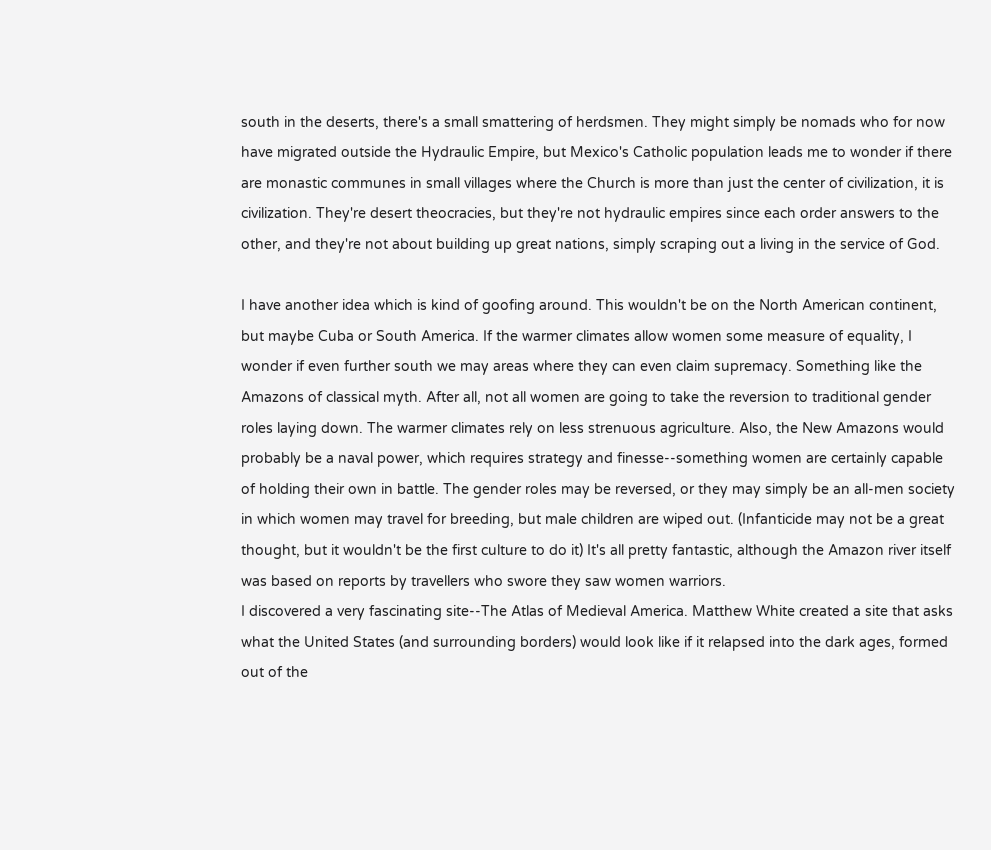south in the deserts, there's a small smattering of herdsmen. They might simply be nomads who for now have migrated outside the Hydraulic Empire, but Mexico's Catholic population leads me to wonder if there are monastic communes in small villages where the Church is more than just the center of civilization, it is civilization. They're desert theocracies, but they're not hydraulic empires since each order answers to the other, and they're not about building up great nations, simply scraping out a living in the service of God.

I have another idea which is kind of goofing around. This wouldn't be on the North American continent, but maybe Cuba or South America. If the warmer climates allow women some measure of equality, I wonder if even further south we may areas where they can even claim supremacy. Something like the Amazons of classical myth. After all, not all women are going to take the reversion to traditional gender roles laying down. The warmer climates rely on less strenuous agriculture. Also, the New Amazons would probably be a naval power, which requires strategy and finesse--something women are certainly capable of holding their own in battle. The gender roles may be reversed, or they may simply be an all-men society in which women may travel for breeding, but male children are wiped out. (Infanticide may not be a great thought, but it wouldn't be the first culture to do it) It's all pretty fantastic, although the Amazon river itself was based on reports by travellers who swore they saw women warriors.
I discovered a very fascinating site--The Atlas of Medieval America. Matthew White created a site that asks what the United States (and surrounding borders) would look like if it relapsed into the dark ages, formed out of the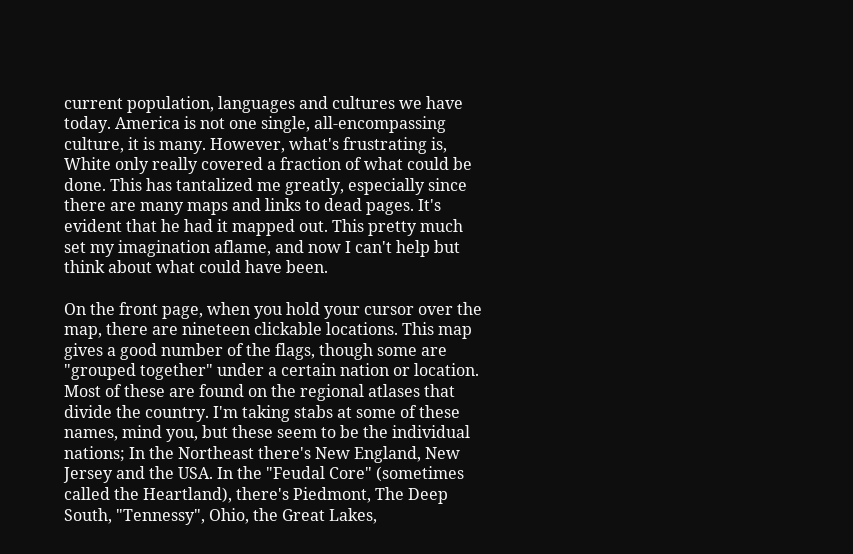current population, languages and cultures we have today. America is not one single, all-encompassing culture, it is many. However, what's frustrating is, White only really covered a fraction of what could be done. This has tantalized me greatly, especially since there are many maps and links to dead pages. It's evident that he had it mapped out. This pretty much set my imagination aflame, and now I can't help but think about what could have been.

On the front page, when you hold your cursor over the map, there are nineteen clickable locations. This map gives a good number of the flags, though some are "grouped together" under a certain nation or location. Most of these are found on the regional atlases that divide the country. I'm taking stabs at some of these names, mind you, but these seem to be the individual nations; In the Northeast there's New England, New Jersey and the USA. In the "Feudal Core" (sometimes called the Heartland), there's Piedmont, The Deep South, "Tennessy", Ohio, the Great Lakes,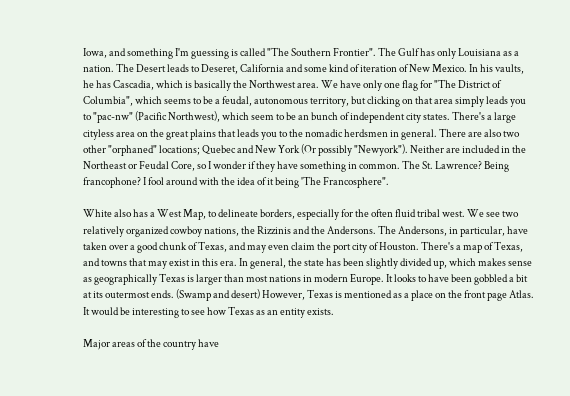Iowa, and something I'm guessing is called "The Southern Frontier". The Gulf has only Louisiana as a nation. The Desert leads to Deseret, California and some kind of iteration of New Mexico. In his vaults, he has Cascadia, which is basically the Northwest area. We have only one flag for "The District of Columbia", which seems to be a feudal, autonomous territory, but clicking on that area simply leads you to "pac-nw" (Pacific Northwest), which seem to be an bunch of independent city states. There's a large cityless area on the great plains that leads you to the nomadic herdsmen in general. There are also two other "orphaned" locations; Quebec and New York (Or possibly "Newyork"). Neither are included in the Northeast or Feudal Core, so I wonder if they have something in common. The St. Lawrence? Being francophone? I fool around with the idea of it being 'The Francosphere".

White also has a West Map, to delineate borders, especially for the often fluid tribal west. We see two relatively organized cowboy nations, the Rizzinis and the Andersons. The Andersons, in particular, have taken over a good chunk of Texas, and may even claim the port city of Houston. There's a map of Texas, and towns that may exist in this era. In general, the state has been slightly divided up, which makes sense as geographically Texas is larger than most nations in modern Europe. It looks to have been gobbled a bit at its outermost ends. (Swamp and desert) However, Texas is mentioned as a place on the front page Atlas. It would be interesting to see how Texas as an entity exists.

Major areas of the country have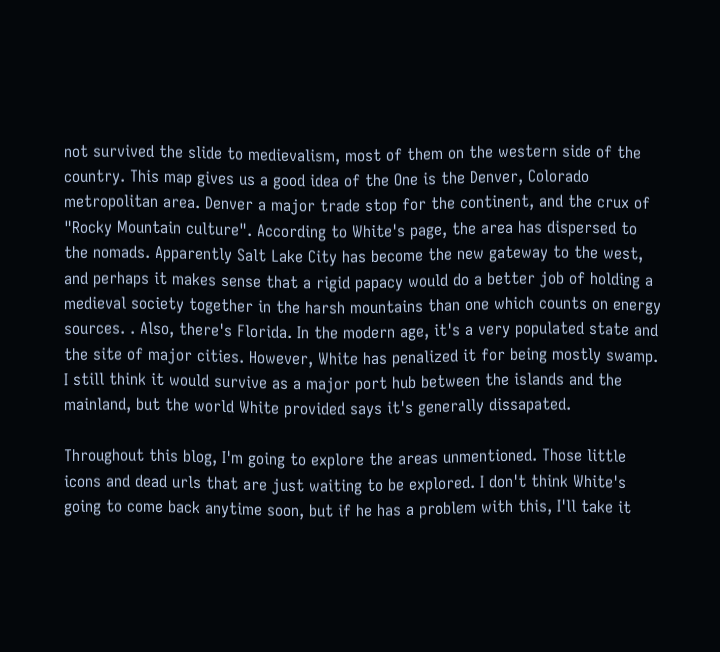not survived the slide to medievalism, most of them on the western side of the country. This map gives us a good idea of the One is the Denver, Colorado metropolitan area. Denver a major trade stop for the continent, and the crux of "Rocky Mountain culture". According to White's page, the area has dispersed to the nomads. Apparently Salt Lake City has become the new gateway to the west, and perhaps it makes sense that a rigid papacy would do a better job of holding a medieval society together in the harsh mountains than one which counts on energy sources. . Also, there's Florida. In the modern age, it's a very populated state and the site of major cities. However, White has penalized it for being mostly swamp. I still think it would survive as a major port hub between the islands and the mainland, but the world White provided says it's generally dissapated.

Throughout this blog, I'm going to explore the areas unmentioned. Those little icons and dead urls that are just waiting to be explored. I don't think White's going to come back anytime soon, but if he has a problem with this, I'll take it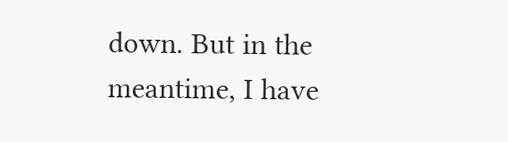down. But in the meantime, I have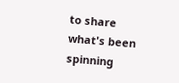to share what's been spinning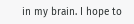in my brain. I hope to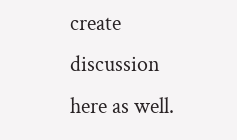create discussion here as well.